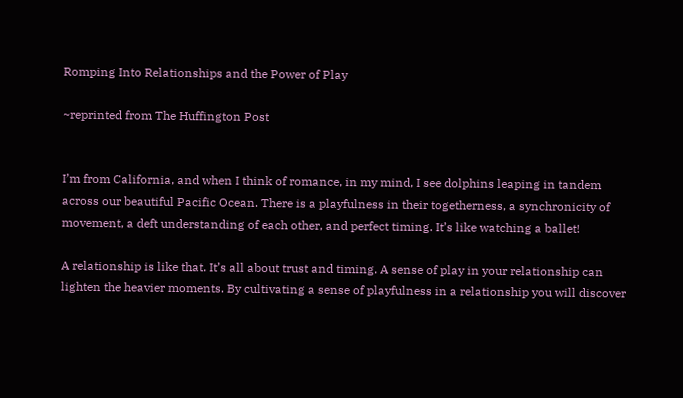Romping Into Relationships and the Power of Play

~reprinted from The Huffington Post


I’m from California, and when I think of romance, in my mind, I see dolphins leaping in tandem across our beautiful Pacific Ocean. There is a playfulness in their togetherness, a synchronicity of movement, a deft understanding of each other, and perfect timing. It’s like watching a ballet!

A relationship is like that. It’s all about trust and timing. A sense of play in your relationship can lighten the heavier moments. By cultivating a sense of playfulness in a relationship you will discover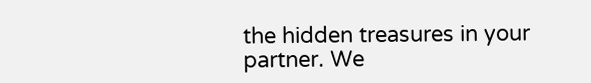the hidden treasures in your partner. We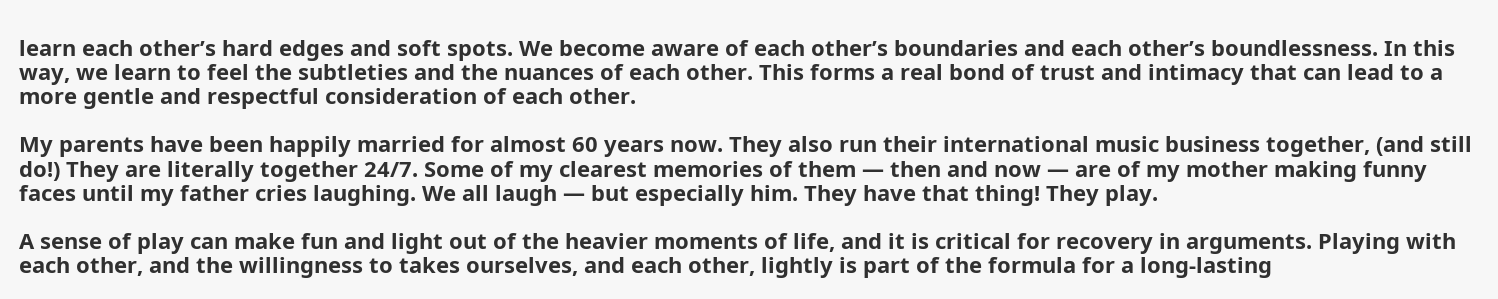learn each other’s hard edges and soft spots. We become aware of each other’s boundaries and each other’s boundlessness. In this way, we learn to feel the subtleties and the nuances of each other. This forms a real bond of trust and intimacy that can lead to a more gentle and respectful consideration of each other.

My parents have been happily married for almost 60 years now. They also run their international music business together, (and still do!) They are literally together 24/7. Some of my clearest memories of them — then and now — are of my mother making funny faces until my father cries laughing. We all laugh — but especially him. They have that thing! They play.

A sense of play can make fun and light out of the heavier moments of life, and it is critical for recovery in arguments. Playing with each other, and the willingness to takes ourselves, and each other, lightly is part of the formula for a long-lasting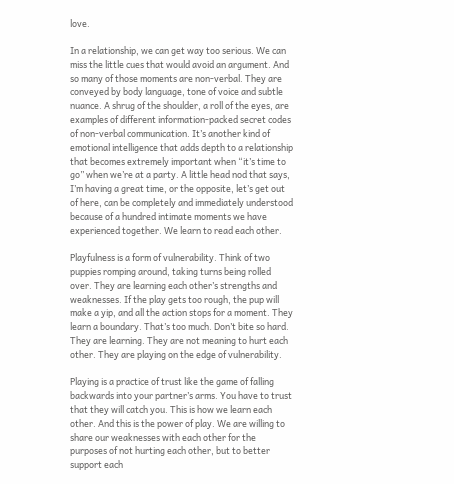love.

In a relationship, we can get way too serious. We can miss the little cues that would avoid an argument. And so many of those moments are non-verbal. They are conveyed by body language, tone of voice and subtle nuance. A shrug of the shoulder, a roll of the eyes, are examples of different information-packed secret codes of non-verbal communication. It’s another kind of emotional intelligence that adds depth to a relationship that becomes extremely important when “it’s time to go” when we’re at a party. A little head nod that says, I’m having a great time, or the opposite, let’s get out of here, can be completely and immediately understood because of a hundred intimate moments we have experienced together. We learn to read each other.

Playfulness is a form of vulnerability. Think of two puppies romping around, taking turns being rolled over. They are learning each other’s strengths and weaknesses. If the play gets too rough, the pup will make a yip, and all the action stops for a moment. They learn a boundary. That’s too much. Don’t bite so hard. They are learning. They are not meaning to hurt each other. They are playing on the edge of vulnerability.

Playing is a practice of trust like the game of falling backwards into your partner’s arms. You have to trust that they will catch you. This is how we learn each other. And this is the power of play. We are willing to share our weaknesses with each other for the purposes of not hurting each other, but to better support each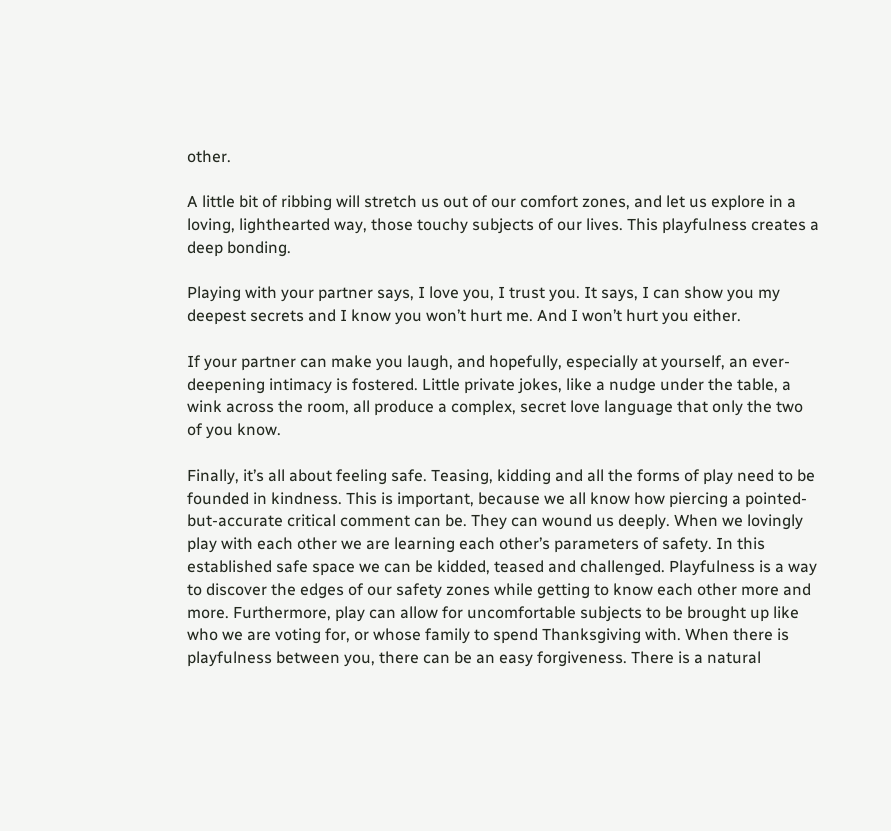other.

A little bit of ribbing will stretch us out of our comfort zones, and let us explore in a loving, lighthearted way, those touchy subjects of our lives. This playfulness creates a deep bonding.

Playing with your partner says, I love you, I trust you. It says, I can show you my deepest secrets and I know you won’t hurt me. And I won’t hurt you either.

If your partner can make you laugh, and hopefully, especially at yourself, an ever-deepening intimacy is fostered. Little private jokes, like a nudge under the table, a wink across the room, all produce a complex, secret love language that only the two of you know.

Finally, it’s all about feeling safe. Teasing, kidding and all the forms of play need to be founded in kindness. This is important, because we all know how piercing a pointed-but-accurate critical comment can be. They can wound us deeply. When we lovingly play with each other we are learning each other’s parameters of safety. In this established safe space we can be kidded, teased and challenged. Playfulness is a way to discover the edges of our safety zones while getting to know each other more and more. Furthermore, play can allow for uncomfortable subjects to be brought up like who we are voting for, or whose family to spend Thanksgiving with. When there is playfulness between you, there can be an easy forgiveness. There is a natural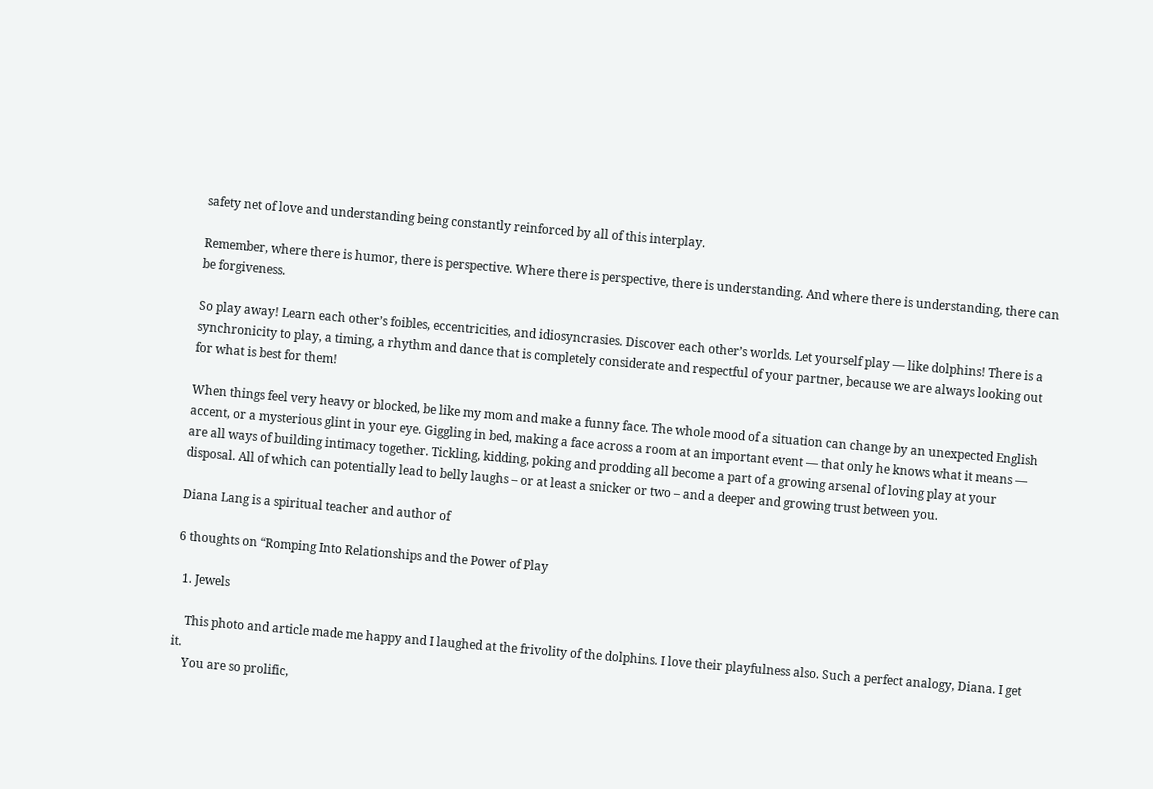safety net of love and understanding being constantly reinforced by all of this interplay.

Remember, where there is humor, there is perspective. Where there is perspective, there is understanding. And where there is understanding, there can be forgiveness.

So play away! Learn each other’s foibles, eccentricities, and idiosyncrasies. Discover each other’s worlds. Let yourself play — like dolphins! There is a synchronicity to play, a timing, a rhythm and dance that is completely considerate and respectful of your partner, because we are always looking out for what is best for them!

When things feel very heavy or blocked, be like my mom and make a funny face. The whole mood of a situation can change by an unexpected English accent, or a mysterious glint in your eye. Giggling in bed, making a face across a room at an important event — that only he knows what it means — are all ways of building intimacy together. Tickling, kidding, poking and prodding all become a part of a growing arsenal of loving play at your disposal. All of which can potentially lead to belly laughs – or at least a snicker or two – and a deeper and growing trust between you.

Diana Lang is a spiritual teacher and author of

6 thoughts on “Romping Into Relationships and the Power of Play

  1. Jewels

    This photo and article made me happy and I laughed at the frivolity of the dolphins. I love their playfulness also. Such a perfect analogy, Diana. I get it.
    You are so prolific,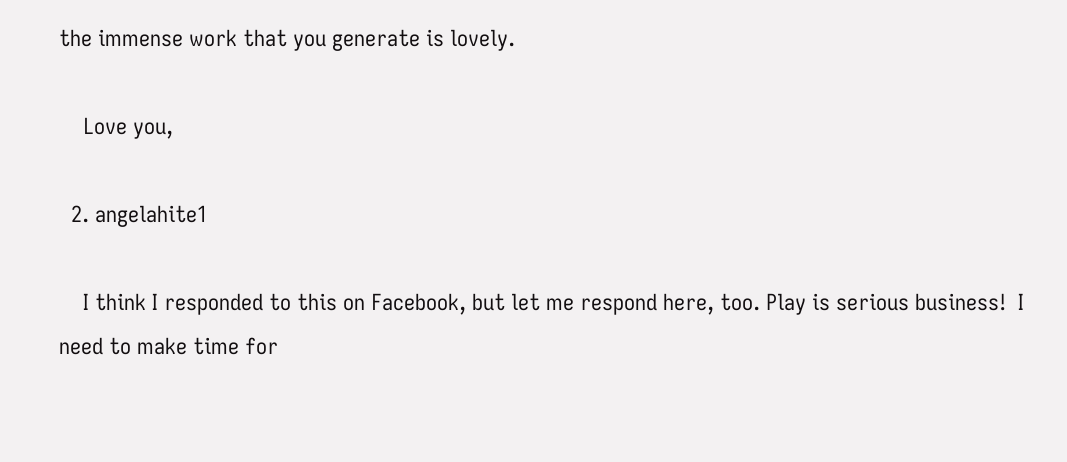the immense work that you generate is lovely.

    Love you,

  2. angelahite1

    I think I responded to this on Facebook, but let me respond here, too. Play is serious business!  I need to make time for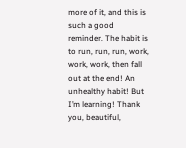more of it, and this is such a good reminder. The habit is to run, run, run, work, work, work, then fall out at the end! An unhealthy habit! But I’m learning! Thank you, beautiful,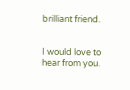brilliant friend.


I would love to hear from you.